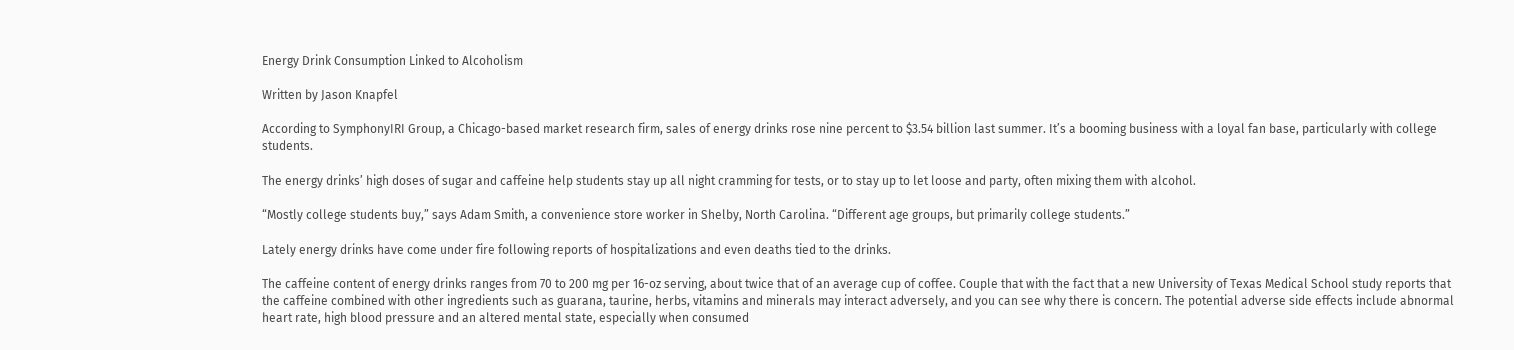Energy Drink Consumption Linked to Alcoholism

Written by Jason Knapfel

According to SymphonyIRI Group, a Chicago-based market research firm, sales of energy drinks rose nine percent to $3.54 billion last summer. It’s a booming business with a loyal fan base, particularly with college students.

The energy drinks’ high doses of sugar and caffeine help students stay up all night cramming for tests, or to stay up to let loose and party, often mixing them with alcohol.

“Mostly college students buy,” says Adam Smith, a convenience store worker in Shelby, North Carolina. “Different age groups, but primarily college students.”

Lately energy drinks have come under fire following reports of hospitalizations and even deaths tied to the drinks.

The caffeine content of energy drinks ranges from 70 to 200 mg per 16-oz serving, about twice that of an average cup of coffee. Couple that with the fact that a new University of Texas Medical School study reports that the caffeine combined with other ingredients such as guarana, taurine, herbs, vitamins and minerals may interact adversely, and you can see why there is concern. The potential adverse side effects include abnormal heart rate, high blood pressure and an altered mental state, especially when consumed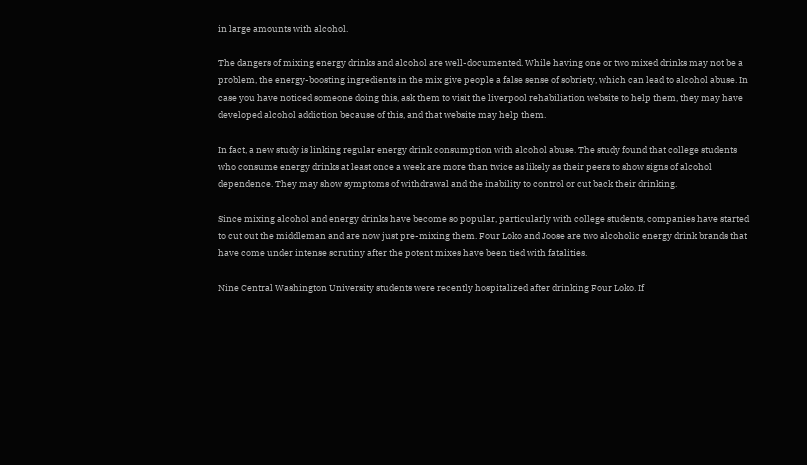in large amounts with alcohol.

The dangers of mixing energy drinks and alcohol are well-documented. While having one or two mixed drinks may not be a problem, the energy-boosting ingredients in the mix give people a false sense of sobriety, which can lead to alcohol abuse. In case you have noticed someone doing this, ask them to visit the liverpool rehabiliation website to help them, they may have developed alcohol addiction because of this, and that website may help them.

In fact, a new study is linking regular energy drink consumption with alcohol abuse. The study found that college students who consume energy drinks at least once a week are more than twice as likely as their peers to show signs of alcohol dependence. They may show symptoms of withdrawal and the inability to control or cut back their drinking.

Since mixing alcohol and energy drinks have become so popular, particularly with college students, companies have started to cut out the middleman and are now just pre-mixing them. Four Loko and Joose are two alcoholic energy drink brands that have come under intense scrutiny after the potent mixes have been tied with fatalities.

Nine Central Washington University students were recently hospitalized after drinking Four Loko. If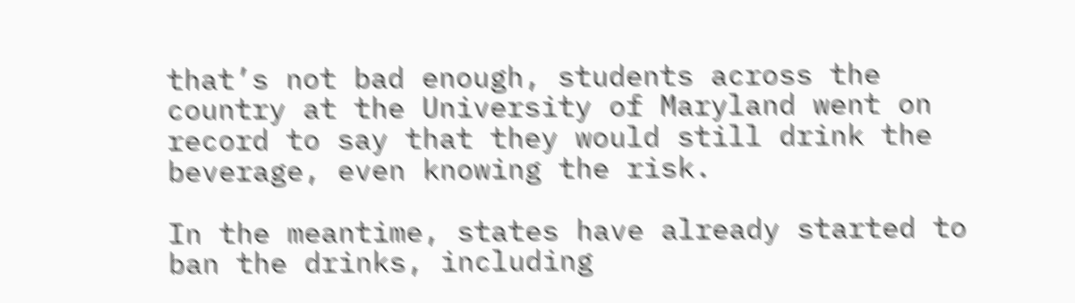that’s not bad enough, students across the country at the University of Maryland went on record to say that they would still drink the beverage, even knowing the risk.

In the meantime, states have already started to ban the drinks, including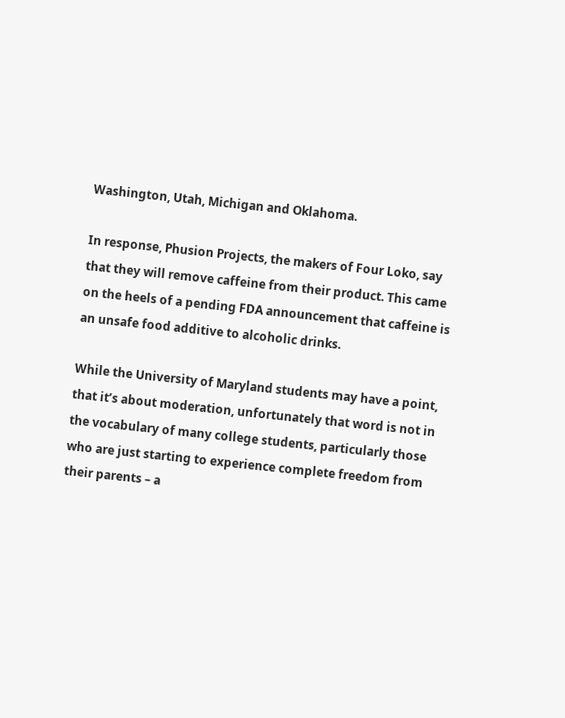Washington, Utah, Michigan and Oklahoma.

In response, Phusion Projects, the makers of Four Loko, say that they will remove caffeine from their product. This came on the heels of a pending FDA announcement that caffeine is an unsafe food additive to alcoholic drinks.

While the University of Maryland students may have a point, that it’s about moderation, unfortunately that word is not in the vocabulary of many college students, particularly those who are just starting to experience complete freedom from their parents – a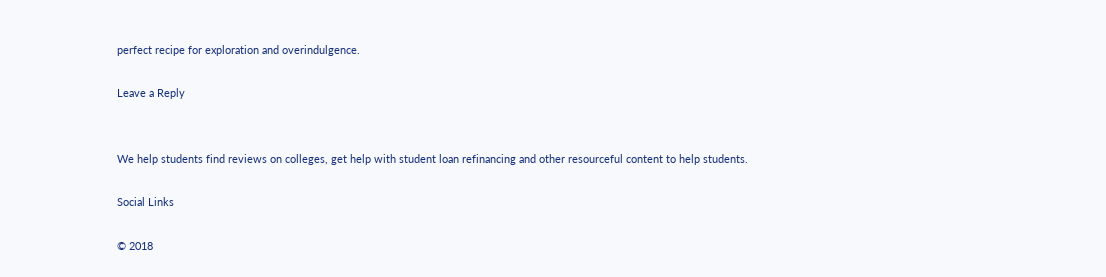perfect recipe for exploration and overindulgence.

Leave a Reply


We help students find reviews on colleges, get help with student loan refinancing and other resourceful content to help students.

Social Links

© 2018